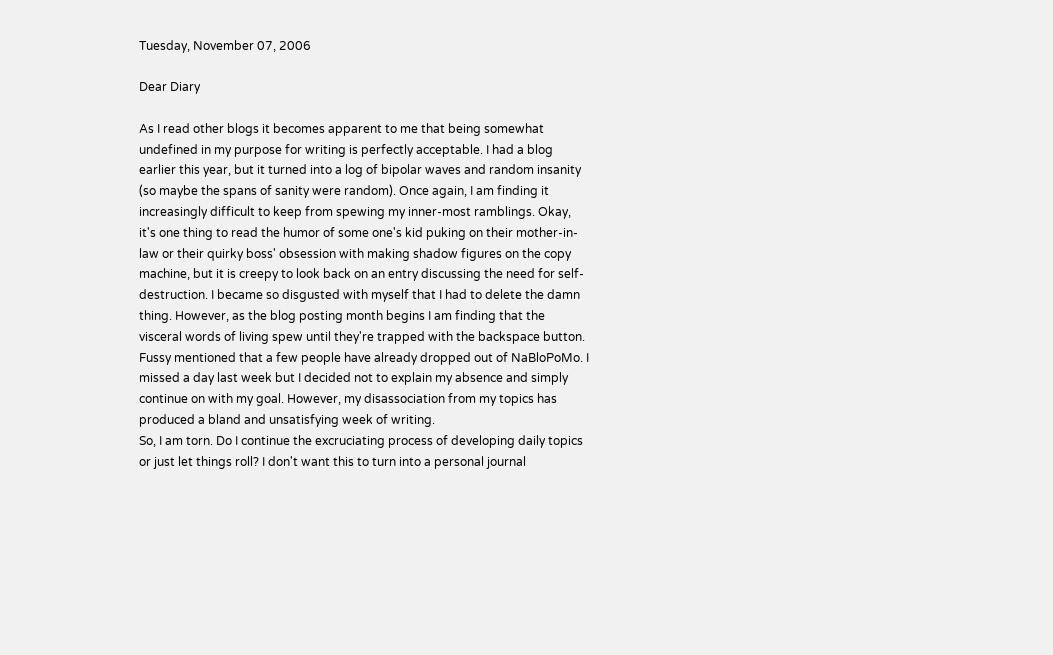Tuesday, November 07, 2006

Dear Diary

As I read other blogs it becomes apparent to me that being somewhat undefined in my purpose for writing is perfectly acceptable. I had a blog earlier this year, but it turned into a log of bipolar waves and random insanity (so maybe the spans of sanity were random). Once again, I am finding it increasingly difficult to keep from spewing my inner-most ramblings. Okay, it's one thing to read the humor of some one's kid puking on their mother-in-law or their quirky boss' obsession with making shadow figures on the copy machine, but it is creepy to look back on an entry discussing the need for self-destruction. I became so disgusted with myself that I had to delete the damn thing. However, as the blog posting month begins I am finding that the visceral words of living spew until they're trapped with the backspace button. Fussy mentioned that a few people have already dropped out of NaBloPoMo. I missed a day last week but I decided not to explain my absence and simply continue on with my goal. However, my disassociation from my topics has produced a bland and unsatisfying week of writing.
So, I am torn. Do I continue the excruciating process of developing daily topics or just let things roll? I don't want this to turn into a personal journal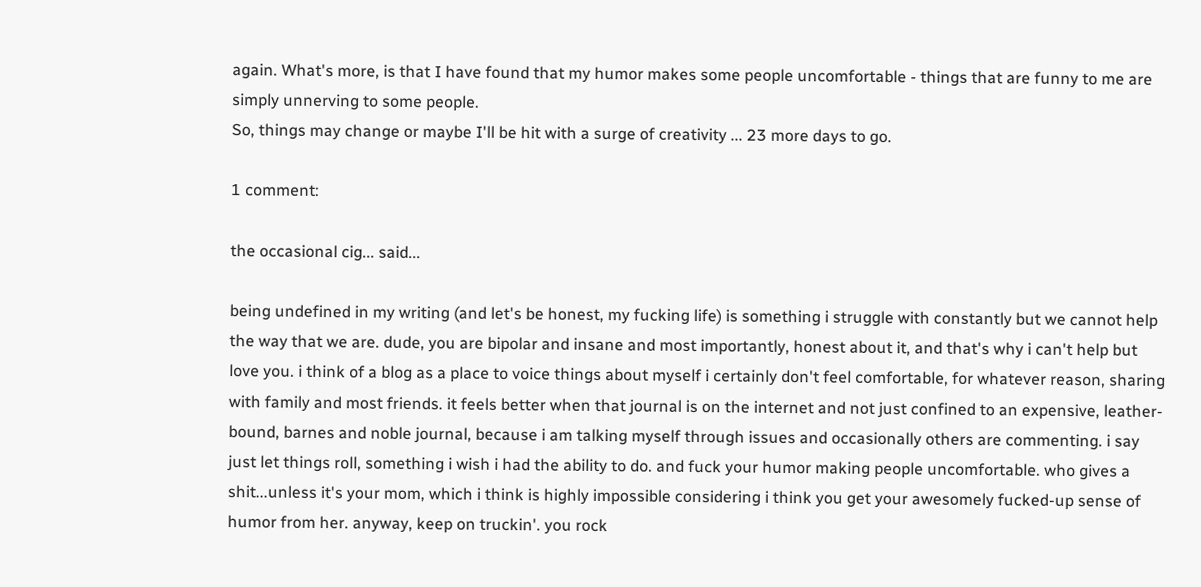again. What's more, is that I have found that my humor makes some people uncomfortable - things that are funny to me are simply unnerving to some people.
So, things may change or maybe I'll be hit with a surge of creativity ... 23 more days to go.

1 comment:

the occasional cig... said...

being undefined in my writing (and let's be honest, my fucking life) is something i struggle with constantly but we cannot help the way that we are. dude, you are bipolar and insane and most importantly, honest about it, and that's why i can't help but love you. i think of a blog as a place to voice things about myself i certainly don't feel comfortable, for whatever reason, sharing with family and most friends. it feels better when that journal is on the internet and not just confined to an expensive, leather-bound, barnes and noble journal, because i am talking myself through issues and occasionally others are commenting. i say just let things roll, something i wish i had the ability to do. and fuck your humor making people uncomfortable. who gives a shit...unless it's your mom, which i think is highly impossible considering i think you get your awesomely fucked-up sense of humor from her. anyway, keep on truckin'. you rock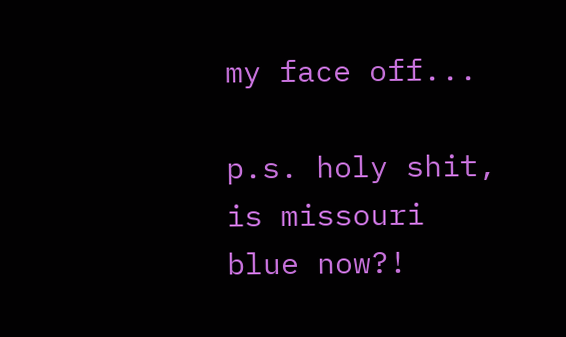my face off...

p.s. holy shit, is missouri blue now?!